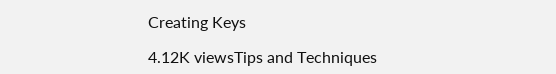Creating Keys

4.12K viewsTips and Techniques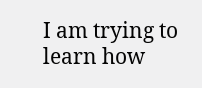I am trying to learn how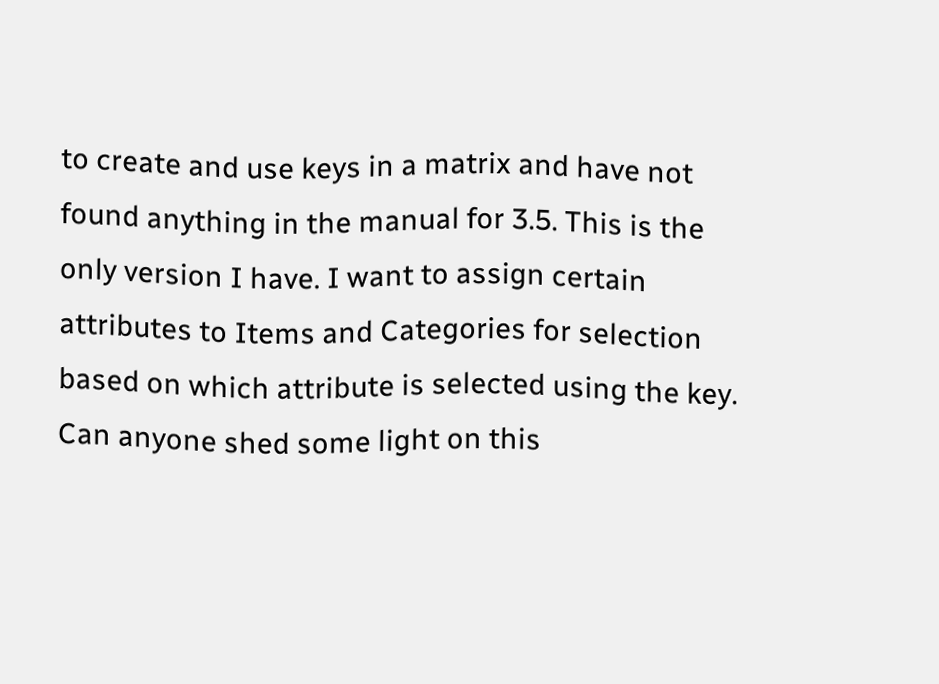to create and use keys in a matrix and have not found anything in the manual for 3.5. This is the only version I have. I want to assign certain attributes to Items and Categories for selection based on which attribute is selected using the key. Can anyone shed some light on this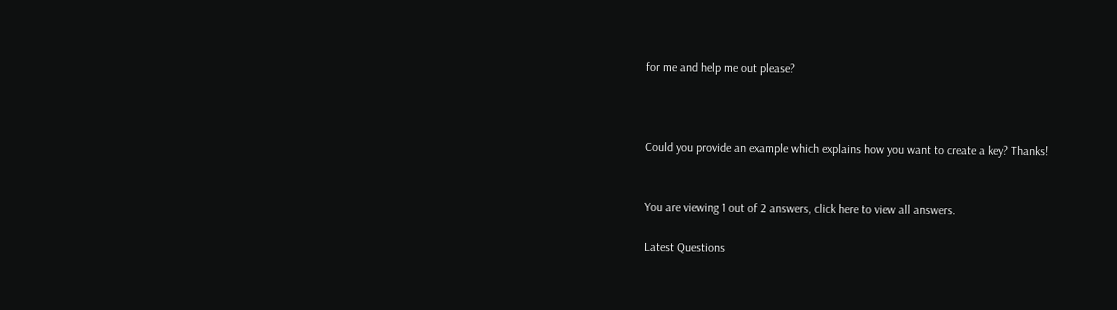for me and help me out please?



Could you provide an example which explains how you want to create a key? Thanks!


You are viewing 1 out of 2 answers, click here to view all answers.

Latest Questions